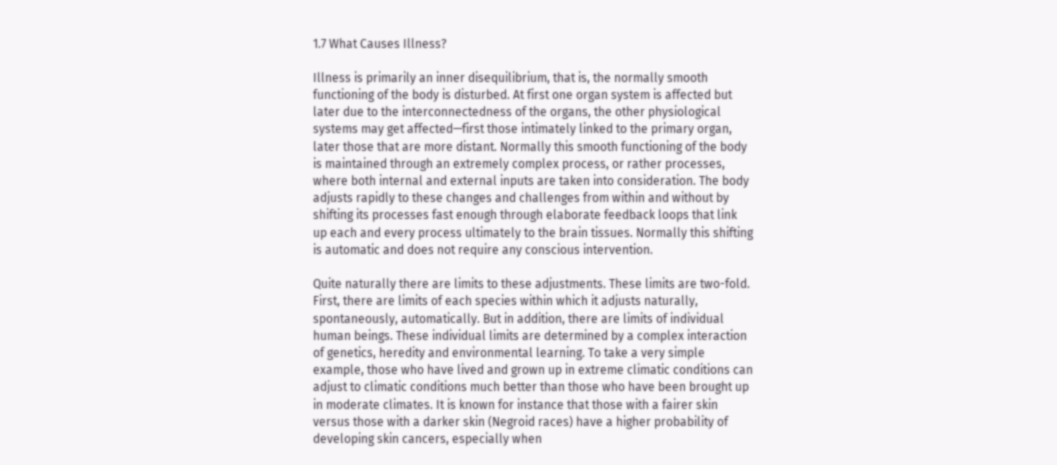1.7 What Causes Illness?

Illness is primarily an inner disequilibrium, that is, the normally smooth functioning of the body is disturbed. At first one organ system is affected but later due to the interconnectedness of the organs, the other physiological systems may get affected—first those intimately linked to the primary organ, later those that are more distant. Normally this smooth functioning of the body is maintained through an extremely complex process, or rather processes, where both internal and external inputs are taken into consideration. The body adjusts rapidly to these changes and challenges from within and without by shifting its processes fast enough through elaborate feedback loops that link up each and every process ultimately to the brain tissues. Normally this shifting is automatic and does not require any conscious intervention.

Quite naturally there are limits to these adjustments. These limits are two-fold. First, there are limits of each species within which it adjusts naturally, spontaneously, automatically. But in addition, there are limits of individual human beings. These individual limits are determined by a complex interaction of genetics, heredity and environmental learning. To take a very simple example, those who have lived and grown up in extreme climatic conditions can adjust to climatic conditions much better than those who have been brought up in moderate climates. It is known for instance that those with a fairer skin versus those with a darker skin (Negroid races) have a higher probability of developing skin cancers, especially when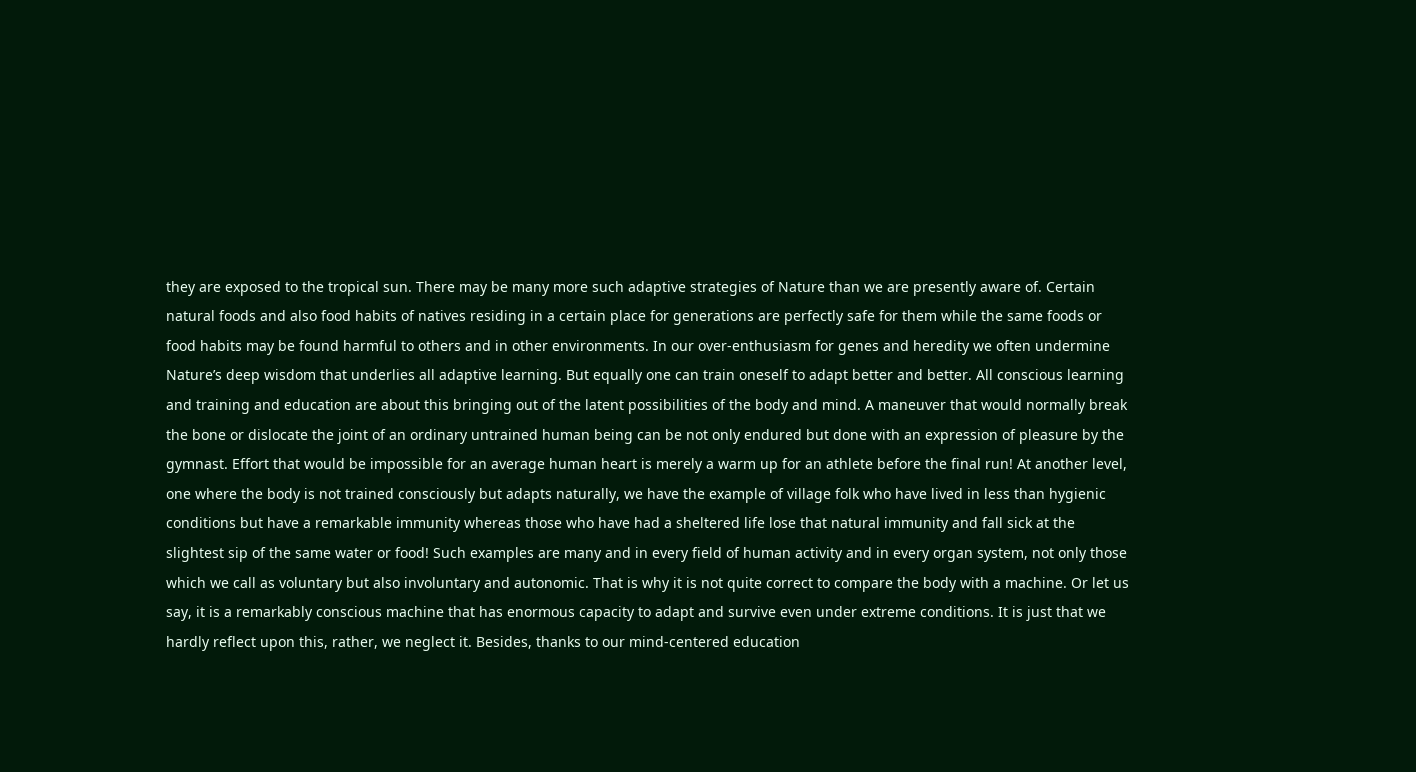they are exposed to the tropical sun. There may be many more such adaptive strategies of Nature than we are presently aware of. Certain natural foods and also food habits of natives residing in a certain place for generations are perfectly safe for them while the same foods or food habits may be found harmful to others and in other environments. In our over-enthusiasm for genes and heredity we often undermine Nature’s deep wisdom that underlies all adaptive learning. But equally one can train oneself to adapt better and better. All conscious learning and training and education are about this bringing out of the latent possibilities of the body and mind. A maneuver that would normally break the bone or dislocate the joint of an ordinary untrained human being can be not only endured but done with an expression of pleasure by the gymnast. Effort that would be impossible for an average human heart is merely a warm up for an athlete before the final run! At another level, one where the body is not trained consciously but adapts naturally, we have the example of village folk who have lived in less than hygienic conditions but have a remarkable immunity whereas those who have had a sheltered life lose that natural immunity and fall sick at the slightest sip of the same water or food! Such examples are many and in every field of human activity and in every organ system, not only those which we call as voluntary but also involuntary and autonomic. That is why it is not quite correct to compare the body with a machine. Or let us say, it is a remarkably conscious machine that has enormous capacity to adapt and survive even under extreme conditions. It is just that we hardly reflect upon this, rather, we neglect it. Besides, thanks to our mind-centered education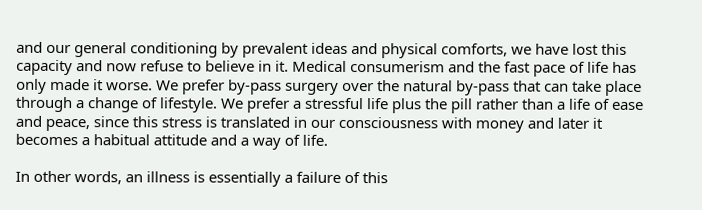and our general conditioning by prevalent ideas and physical comforts, we have lost this capacity and now refuse to believe in it. Medical consumerism and the fast pace of life has only made it worse. We prefer by-pass surgery over the natural by-pass that can take place through a change of lifestyle. We prefer a stressful life plus the pill rather than a life of ease and peace, since this stress is translated in our consciousness with money and later it becomes a habitual attitude and a way of life.

In other words, an illness is essentially a failure of this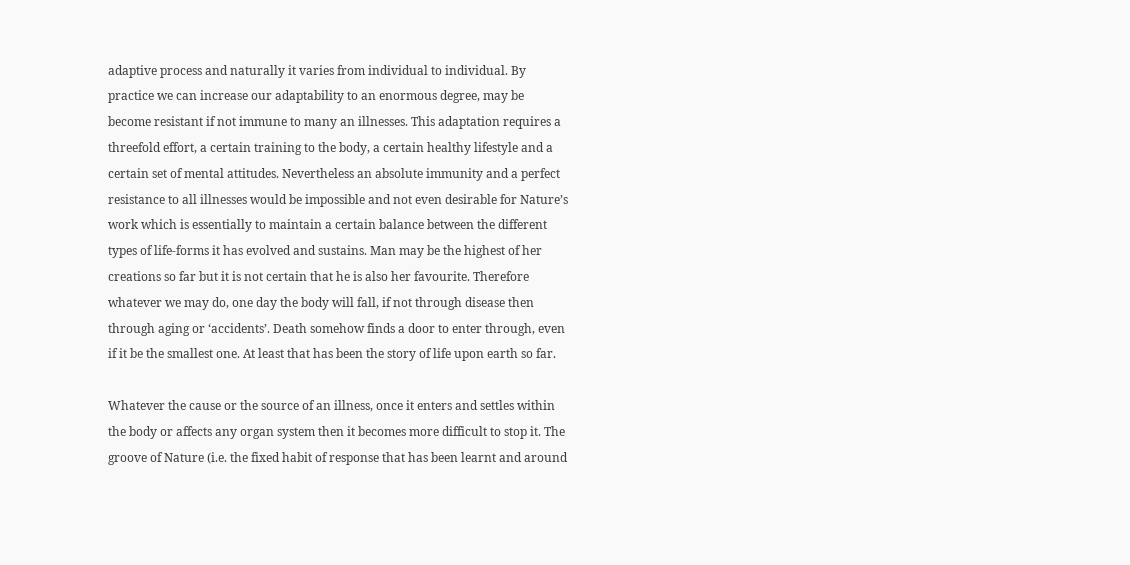adaptive process and naturally it varies from individual to individual. By practice we can increase our adaptability to an enormous degree, may be become resistant if not immune to many an illnesses. This adaptation requires a threefold effort, a certain training to the body, a certain healthy lifestyle and a certain set of mental attitudes. Nevertheless an absolute immunity and a perfect resistance to all illnesses would be impossible and not even desirable for Nature’s work which is essentially to maintain a certain balance between the different types of life-forms it has evolved and sustains. Man may be the highest of her creations so far but it is not certain that he is also her favourite. Therefore whatever we may do, one day the body will fall, if not through disease then through aging or ‘accidents’. Death somehow finds a door to enter through, even if it be the smallest one. At least that has been the story of life upon earth so far.

Whatever the cause or the source of an illness, once it enters and settles within the body or affects any organ system then it becomes more difficult to stop it. The groove of Nature (i.e. the fixed habit of response that has been learnt and around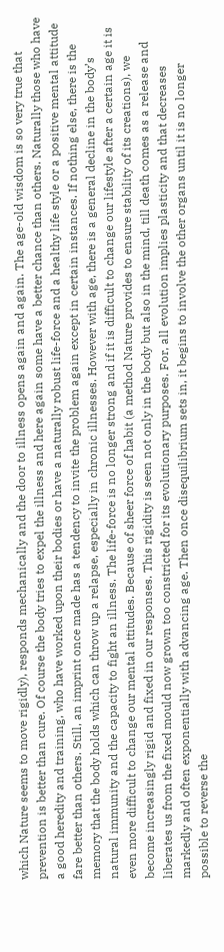which Nature seems to move rigidly), responds mechanically and the door to illness opens again and again. The age-old wisdom is so very true that prevention is better than cure. Of course the body tries to expel the illness and here again some have a better chance than others. Naturally those who have a good heredity and training, who have worked upon their bodies or have a naturally robust life-force and a healthy life style or a positive mental attitude fare better than others. Still, an imprint once made has a tendency to invite the problem again except in certain instances. If nothing else, there is the memory that the body holds which can throw up a relapse, especially in chronic illnesses. However with age, there is a general decline in the body’s natural immunity and the capacity to fight an illness. The life-force is no longer strong and if it is difficult to change our lifestyle after a certain age it is even more difficult to change our mental attitudes. Because of sheer force of habit (a method Nature provides to ensure stability of its creations), we become increasingly rigid and fixed in our responses. This rigidity is seen not only in the body but also in the mind, till death comes as a release and liberates us from the fixed mould now grown too constricted for its evolutionary purposes. For, all evolution implies plasticity and that decreases markedly and often exponentially with advancing age. Then once disequilibrium sets in, it begins to involve the other organs until it is no longer possible to reverse the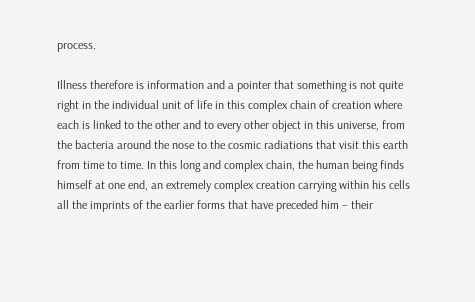process.

Illness therefore is information and a pointer that something is not quite right in the individual unit of life in this complex chain of creation where each is linked to the other and to every other object in this universe, from the bacteria around the nose to the cosmic radiations that visit this earth from time to time. In this long and complex chain, the human being finds himself at one end, an extremely complex creation carrying within his cells all the imprints of the earlier forms that have preceded him – their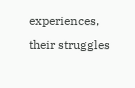experiences, their struggles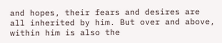and hopes, their fears and desires are all inherited by him. But over and above, within him is also the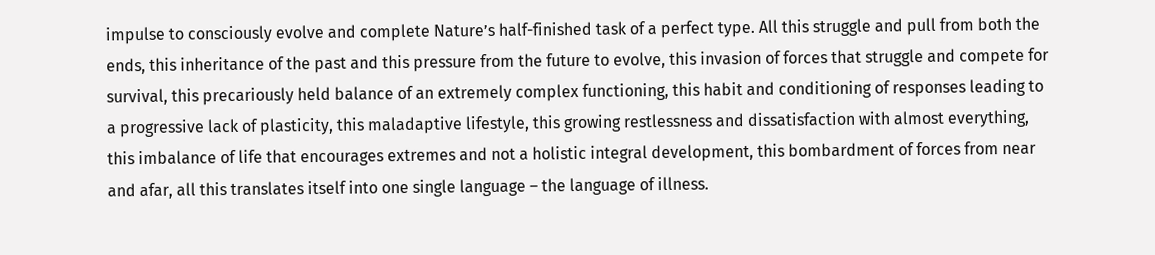impulse to consciously evolve and complete Nature’s half-finished task of a perfect type. All this struggle and pull from both the ends, this inheritance of the past and this pressure from the future to evolve, this invasion of forces that struggle and compete for survival, this precariously held balance of an extremely complex functioning, this habit and conditioning of responses leading to a progressive lack of plasticity, this maladaptive lifestyle, this growing restlessness and dissatisfaction with almost everything, this imbalance of life that encourages extremes and not a holistic integral development, this bombardment of forces from near and afar, all this translates itself into one single language – the language of illness.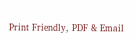Print Friendly, PDF & Email